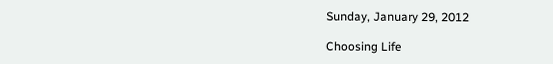Sunday, January 29, 2012

Choosing Life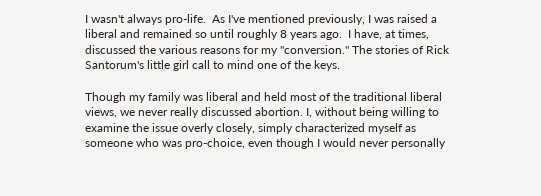I wasn't always pro-life.  As I've mentioned previously, I was raised a liberal and remained so until roughly 8 years ago.  I have, at times, discussed the various reasons for my "conversion." The stories of Rick Santorum's little girl call to mind one of the keys.

Though my family was liberal and held most of the traditional liberal views, we never really discussed abortion. I, without being willing to examine the issue overly closely, simply characterized myself as someone who was pro-choice, even though I would never personally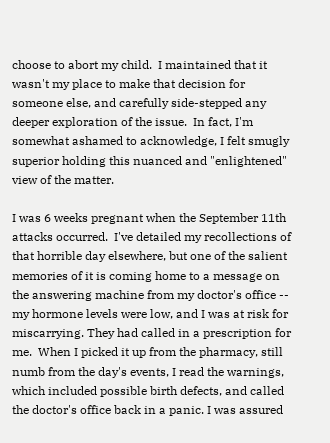choose to abort my child.  I maintained that it wasn't my place to make that decision for someone else, and carefully side-stepped any deeper exploration of the issue.  In fact, I'm somewhat ashamed to acknowledge, I felt smugly superior holding this nuanced and "enlightened" view of the matter.

I was 6 weeks pregnant when the September 11th attacks occurred.  I've detailed my recollections of that horrible day elsewhere, but one of the salient memories of it is coming home to a message on the answering machine from my doctor's office -- my hormone levels were low, and I was at risk for miscarrying. They had called in a prescription for me.  When I picked it up from the pharmacy, still numb from the day's events, I read the warnings, which included possible birth defects, and called the doctor's office back in a panic. I was assured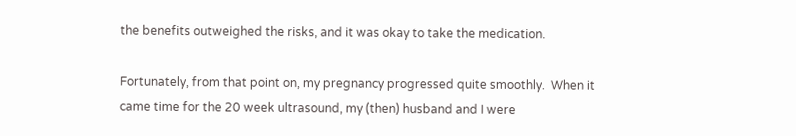the benefits outweighed the risks, and it was okay to take the medication.

Fortunately, from that point on, my pregnancy progressed quite smoothly.  When it came time for the 20 week ultrasound, my (then) husband and I were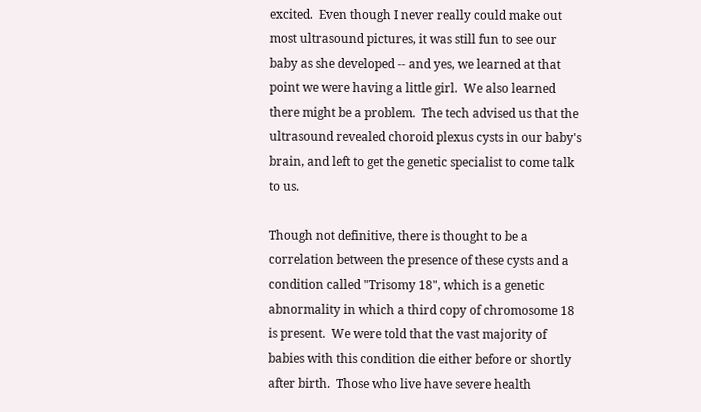excited.  Even though I never really could make out most ultrasound pictures, it was still fun to see our baby as she developed -- and yes, we learned at that point we were having a little girl.  We also learned there might be a problem.  The tech advised us that the ultrasound revealed choroid plexus cysts in our baby's brain, and left to get the genetic specialist to come talk to us.

Though not definitive, there is thought to be a correlation between the presence of these cysts and a condition called "Trisomy 18", which is a genetic abnormality in which a third copy of chromosome 18 is present.  We were told that the vast majority of babies with this condition die either before or shortly after birth.  Those who live have severe health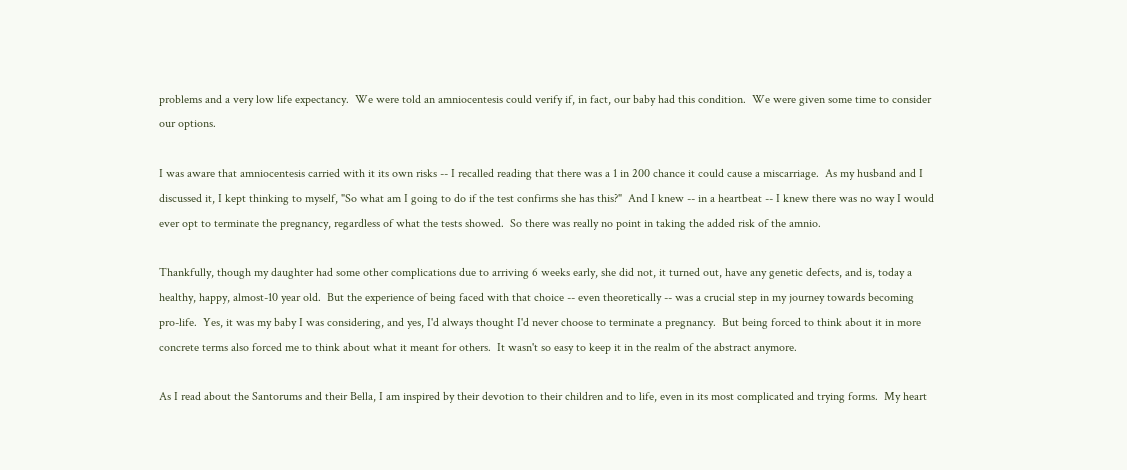problems and a very low life expectancy.  We were told an amniocentesis could verify if, in fact, our baby had this condition.  We were given some time to consider our options.

I was aware that amniocentesis carried with it its own risks -- I recalled reading that there was a 1 in 200 chance it could cause a miscarriage.  As my husband and I discussed it, I kept thinking to myself, "So what am I going to do if the test confirms she has this?"  And I knew -- in a heartbeat -- I knew there was no way I would ever opt to terminate the pregnancy, regardless of what the tests showed.  So there was really no point in taking the added risk of the amnio.

Thankfully, though my daughter had some other complications due to arriving 6 weeks early, she did not, it turned out, have any genetic defects, and is, today a healthy, happy, almost-10 year old.  But the experience of being faced with that choice -- even theoretically -- was a crucial step in my journey towards becoming pro-life.  Yes, it was my baby I was considering, and yes, I'd always thought I'd never choose to terminate a pregnancy.  But being forced to think about it in more concrete terms also forced me to think about what it meant for others.  It wasn't so easy to keep it in the realm of the abstract anymore.

As I read about the Santorums and their Bella, I am inspired by their devotion to their children and to life, even in its most complicated and trying forms.  My heart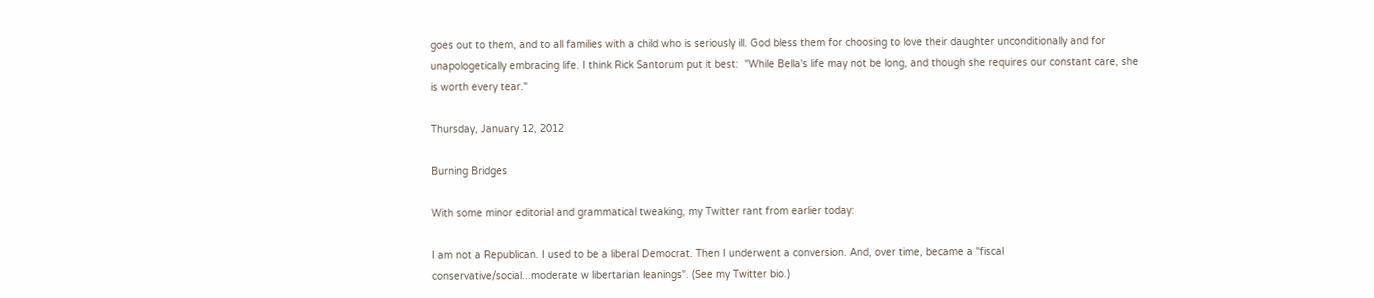goes out to them, and to all families with a child who is seriously ill. God bless them for choosing to love their daughter unconditionally and for unapologetically embracing life. I think Rick Santorum put it best:  "While Bella's life may not be long, and though she requires our constant care, she is worth every tear."

Thursday, January 12, 2012

Burning Bridges

With some minor editorial and grammatical tweaking, my Twitter rant from earlier today:

I am not a Republican. I used to be a liberal Democrat. Then I underwent a conversion. And, over time, became a "fiscal conservative/social...moderate w libertarian leanings". (See my Twitter bio.)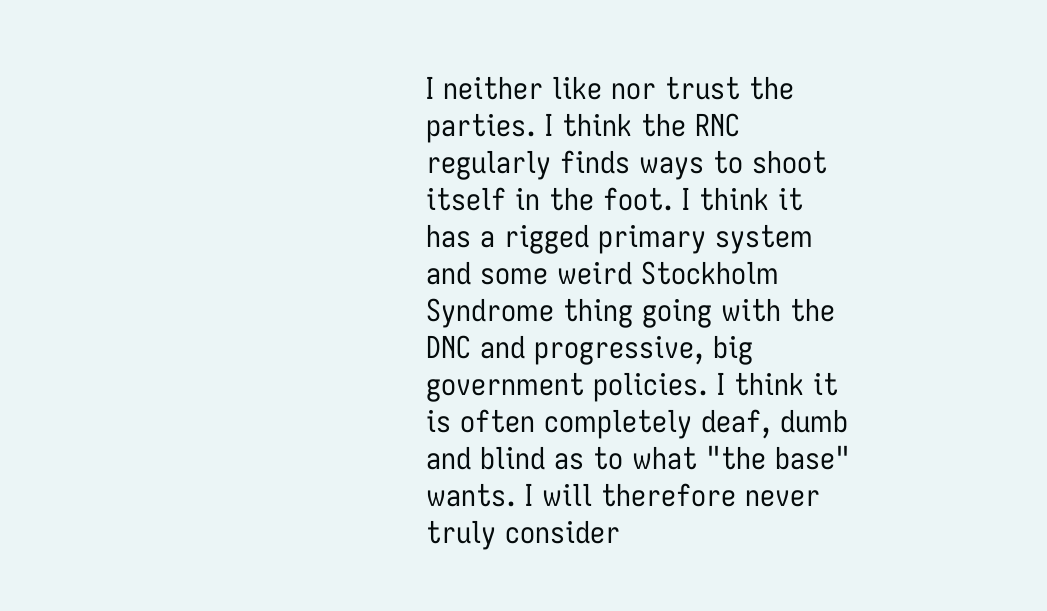I neither like nor trust the parties. I think the RNC regularly finds ways to shoot itself in the foot. I think it has a rigged primary system and some weird Stockholm Syndrome thing going with the DNC and progressive, big government policies. I think it is often completely deaf, dumb and blind as to what "the base" wants. I will therefore never truly consider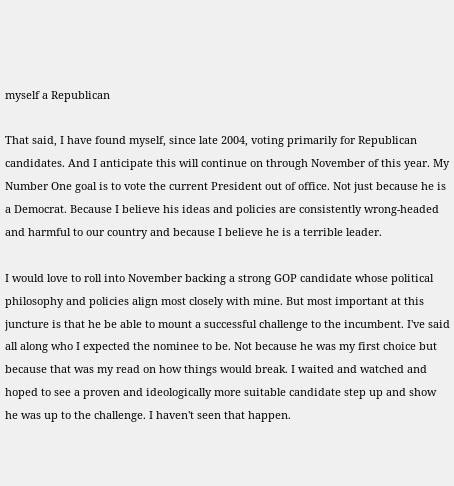myself a Republican

That said, I have found myself, since late 2004, voting primarily for Republican candidates. And I anticipate this will continue on through November of this year. My Number One goal is to vote the current President out of office. Not just because he is a Democrat. Because I believe his ideas and policies are consistently wrong-headed and harmful to our country and because I believe he is a terrible leader.

I would love to roll into November backing a strong GOP candidate whose political philosophy and policies align most closely with mine. But most important at this juncture is that he be able to mount a successful challenge to the incumbent. I've said all along who I expected the nominee to be. Not because he was my first choice but because that was my read on how things would break. I waited and watched and hoped to see a proven and ideologically more suitable candidate step up and show he was up to the challenge. I haven't seen that happen.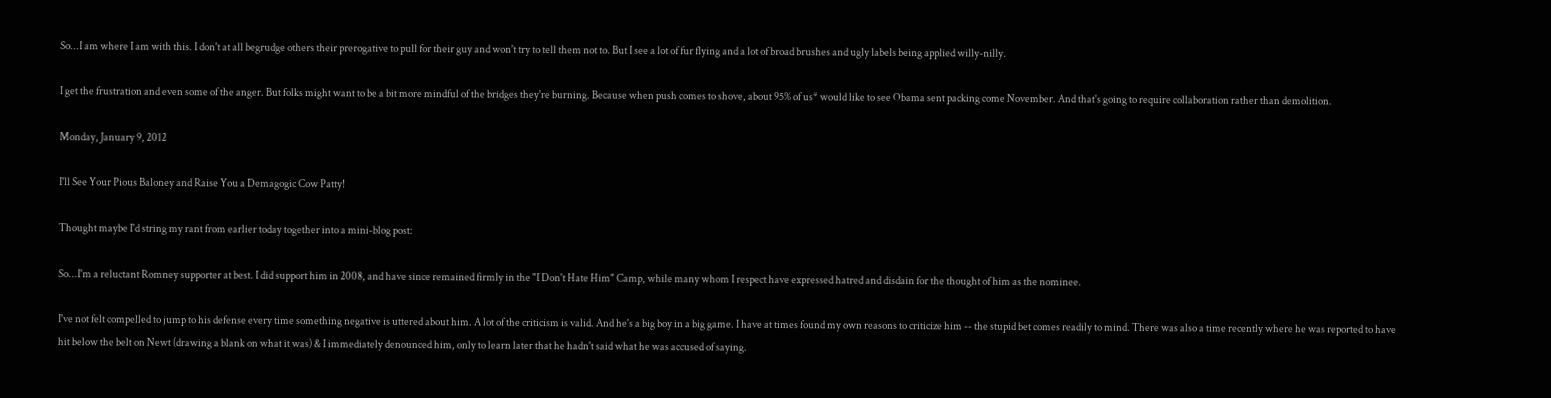So...I am where I am with this. I don't at all begrudge others their prerogative to pull for their guy and won't try to tell them not to. But I see a lot of fur flying and a lot of broad brushes and ugly labels being applied willy-nilly.

I get the frustration and even some of the anger. But folks might want to be a bit more mindful of the bridges they're burning. Because when push comes to shove, about 95% of us* would like to see Obama sent packing come November. And that's going to require collaboration rather than demolition.

Monday, January 9, 2012

I'll See Your Pious Baloney and Raise You a Demagogic Cow Patty!

Thought maybe I'd string my rant from earlier today together into a mini-blog post:

So...I'm a reluctant Romney supporter at best. I did support him in 2008, and have since remained firmly in the "I Don't Hate Him" Camp, while many whom I respect have expressed hatred and disdain for the thought of him as the nominee.

I've not felt compelled to jump to his defense every time something negative is uttered about him. A lot of the criticism is valid. And he's a big boy in a big game. I have at times found my own reasons to criticize him -- the stupid bet comes readily to mind. There was also a time recently where he was reported to have hit below the belt on Newt (drawing a blank on what it was) & I immediately denounced him, only to learn later that he hadn't said what he was accused of saying.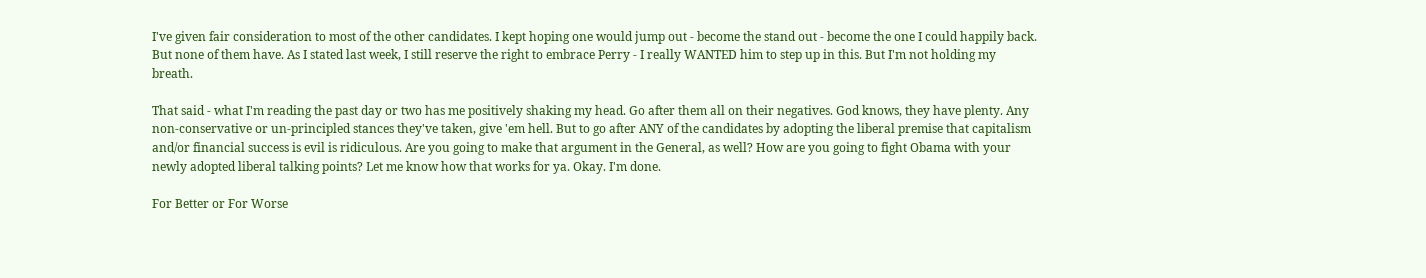I've given fair consideration to most of the other candidates. I kept hoping one would jump out - become the stand out - become the one I could happily back. But none of them have. As I stated last week, I still reserve the right to embrace Perry - I really WANTED him to step up in this. But I'm not holding my breath.

That said - what I'm reading the past day or two has me positively shaking my head. Go after them all on their negatives. God knows, they have plenty. Any non-conservative or un-principled stances they've taken, give 'em hell. But to go after ANY of the candidates by adopting the liberal premise that capitalism and/or financial success is evil is ridiculous. Are you going to make that argument in the General, as well? How are you going to fight Obama with your newly adopted liberal talking points? Let me know how that works for ya. Okay. I'm done.

For Better or For Worse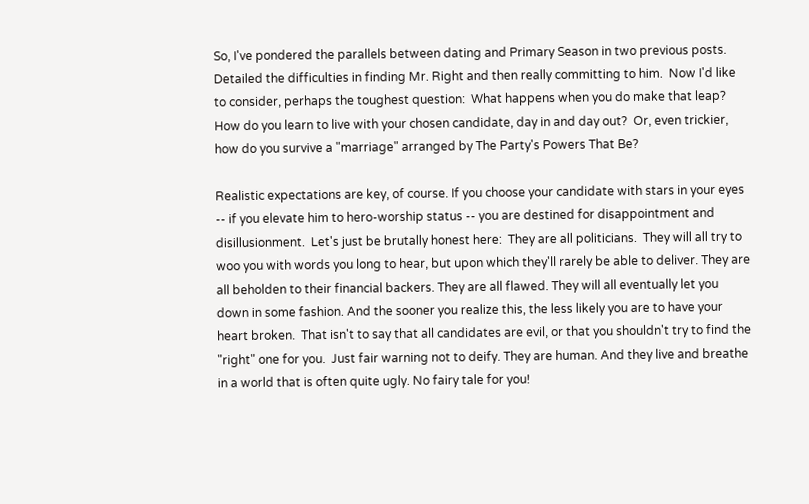So, I've pondered the parallels between dating and Primary Season in two previous posts.  Detailed the difficulties in finding Mr. Right and then really committing to him.  Now I'd like to consider, perhaps the toughest question:  What happens when you do make that leap?  How do you learn to live with your chosen candidate, day in and day out?  Or, even trickier, how do you survive a "marriage" arranged by The Party's Powers That Be?

Realistic expectations are key, of course. If you choose your candidate with stars in your eyes -- if you elevate him to hero-worship status -- you are destined for disappointment and disillusionment.  Let's just be brutally honest here:  They are all politicians.  They will all try to woo you with words you long to hear, but upon which they'll rarely be able to deliver. They are all beholden to their financial backers. They are all flawed. They will all eventually let you down in some fashion. And the sooner you realize this, the less likely you are to have your heart broken.  That isn't to say that all candidates are evil, or that you shouldn't try to find the "right" one for you.  Just fair warning not to deify. They are human. And they live and breathe in a world that is often quite ugly. No fairy tale for you!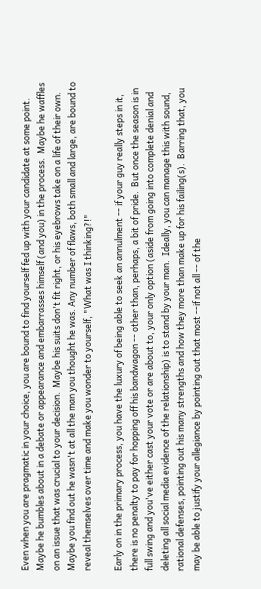Even when you are pragmatic in your choice, you are bound to find yourself fed up with your candidate at some point.  Maybe he bumbles about in a debate or appearance and embarrasses himself (and you) in the process.  Maybe he waffles on an issue that was crucial to your decision.  Maybe his suits don't fit right, or his eyebrows take on a life of their own.  Maybe you find out he wasn't at all the man you thought he was. Any number of flaws, both small and large, are bound to reveal themselves over time and make you wonder to yourself, "What was I thinking?!"

Early on in the primary process, you have the luxury of being able to seek an annulment -- if your guy really steps in it, there is no penalty to pay for hopping off his bandwagon -- other than, perhaps, a bit of pride.  But once the season is in full swing and you've either cast your vote or are about to, your only option (aside from going into complete denial and deleting all social media evidence of the relationship) is to stand by your man.  Ideally, you can manage this with sound, rational defenses, pointing out his many strengths and how they more than make up for his failing(s).  Barring that, you may be able to justify your allegiance by pointing out that most --if not all -- of the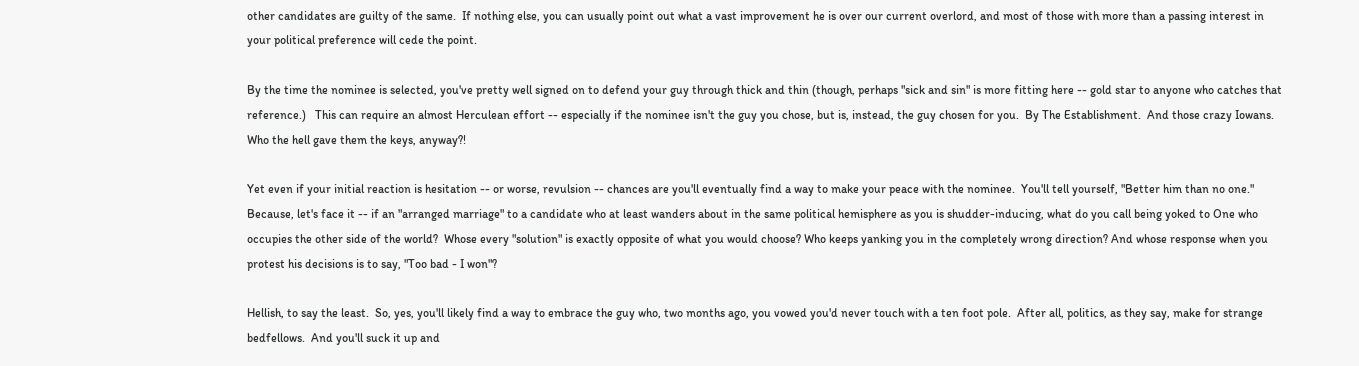other candidates are guilty of the same.  If nothing else, you can usually point out what a vast improvement he is over our current overlord, and most of those with more than a passing interest in your political preference will cede the point.

By the time the nominee is selected, you've pretty well signed on to defend your guy through thick and thin (though, perhaps "sick and sin" is more fitting here -- gold star to anyone who catches that reference.)   This can require an almost Herculean effort -- especially if the nominee isn't the guy you chose, but is, instead, the guy chosen for you.  By The Establishment.  And those crazy Iowans.  Who the hell gave them the keys, anyway?!

Yet even if your initial reaction is hesitation -- or worse, revulsion -- chances are you'll eventually find a way to make your peace with the nominee.  You'll tell yourself, "Better him than no one." Because, let's face it -- if an "arranged marriage" to a candidate who at least wanders about in the same political hemisphere as you is shudder-inducing, what do you call being yoked to One who occupies the other side of the world?  Whose every "solution" is exactly opposite of what you would choose? Who keeps yanking you in the completely wrong direction? And whose response when you protest his decisions is to say, "Too bad - I won"?

Hellish, to say the least.  So, yes, you'll likely find a way to embrace the guy who, two months ago, you vowed you'd never touch with a ten foot pole.  After all, politics, as they say, make for strange bedfellows.  And you'll suck it up and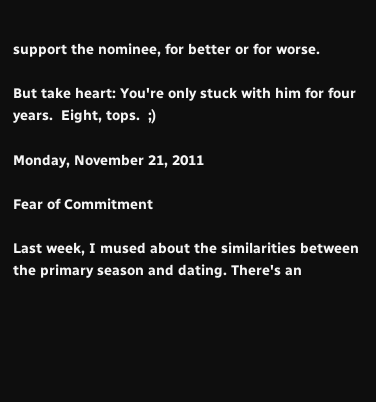support the nominee, for better or for worse.

But take heart: You're only stuck with him for four years.  Eight, tops.  ;)

Monday, November 21, 2011

Fear of Commitment

Last week, I mused about the similarities between the primary season and dating. There's an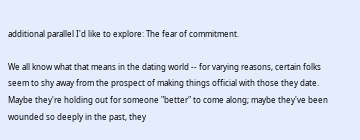additional parallel I'd like to explore: The fear of commitment.

We all know what that means in the dating world -- for varying reasons, certain folks seem to shy away from the prospect of making things official with those they date.  Maybe they're holding out for someone "better" to come along; maybe they've been wounded so deeply in the past, they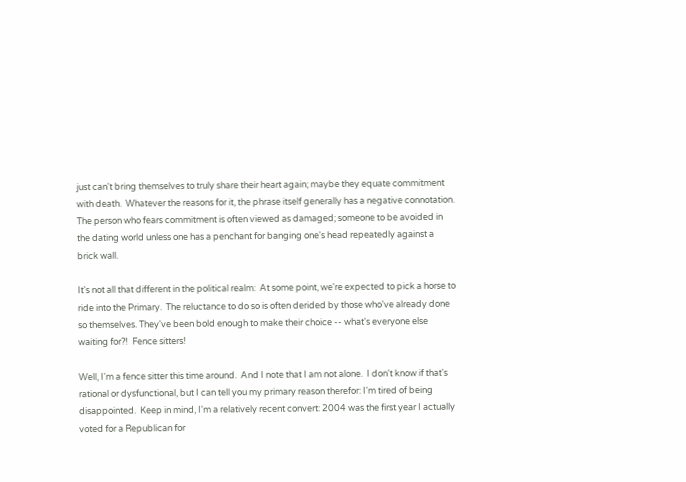just can't bring themselves to truly share their heart again; maybe they equate commitment with death.  Whatever the reasons for it, the phrase itself generally has a negative connotation.  The person who fears commitment is often viewed as damaged; someone to be avoided in the dating world unless one has a penchant for banging one's head repeatedly against a brick wall.

It's not all that different in the political realm:  At some point, we're expected to pick a horse to ride into the Primary.  The reluctance to do so is often derided by those who've already done so themselves. They've been bold enough to make their choice -- what's everyone else waiting for?!  Fence sitters!

Well, I'm a fence sitter this time around.  And I note that I am not alone.  I don't know if that's rational or dysfunctional, but I can tell you my primary reason therefor: I'm tired of being disappointed.  Keep in mind, I'm a relatively recent convert: 2004 was the first year I actually voted for a Republican for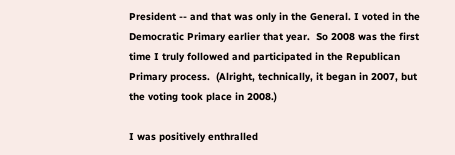President -- and that was only in the General. I voted in the Democratic Primary earlier that year.  So 2008 was the first time I truly followed and participated in the Republican Primary process.  (Alright, technically, it began in 2007, but the voting took place in 2008.)

I was positively enthralled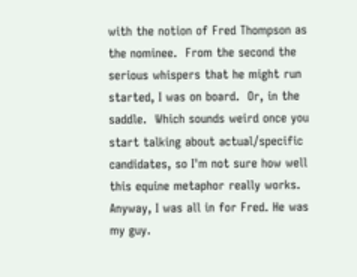with the notion of Fred Thompson as the nominee.  From the second the serious whispers that he might run started, I was on board.  Or, in the saddle.  Which sounds weird once you start talking about actual/specific candidates, so I'm not sure how well this equine metaphor really works.  Anyway, I was all in for Fred. He was my guy.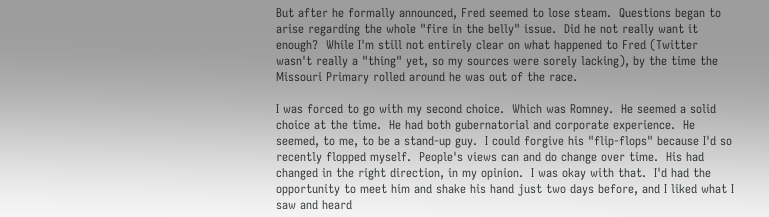But after he formally announced, Fred seemed to lose steam.  Questions began to arise regarding the whole "fire in the belly" issue.  Did he not really want it enough?  While I'm still not entirely clear on what happened to Fred (Twitter wasn't really a "thing" yet, so my sources were sorely lacking), by the time the Missouri Primary rolled around he was out of the race.

I was forced to go with my second choice.  Which was Romney.  He seemed a solid choice at the time.  He had both gubernatorial and corporate experience.  He seemed, to me, to be a stand-up guy.  I could forgive his "flip-flops" because I'd so recently flopped myself.  People's views can and do change over time.  His had changed in the right direction, in my opinion.  I was okay with that.  I'd had the opportunity to meet him and shake his hand just two days before, and I liked what I saw and heard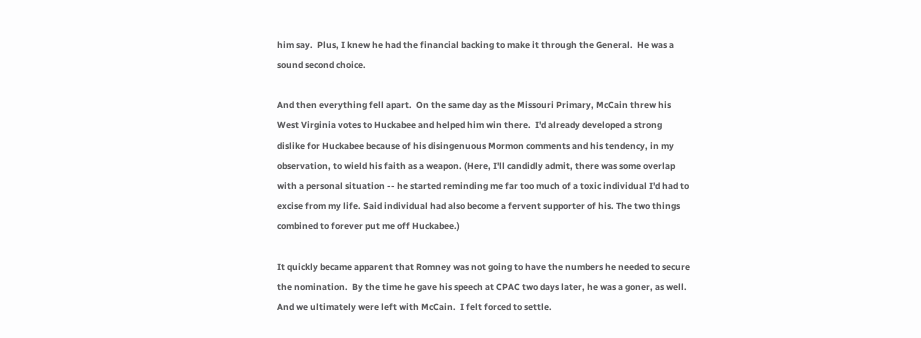him say.  Plus, I knew he had the financial backing to make it through the General.  He was a sound second choice.

And then everything fell apart.  On the same day as the Missouri Primary, McCain threw his West Virginia votes to Huckabee and helped him win there.  I'd already developed a strong dislike for Huckabee because of his disingenuous Mormon comments and his tendency, in my observation, to wield his faith as a weapon. (Here, I'll candidly admit, there was some overlap with a personal situation -- he started reminding me far too much of a toxic individual I'd had to excise from my life. Said individual had also become a fervent supporter of his. The two things combined to forever put me off Huckabee.)

It quickly became apparent that Romney was not going to have the numbers he needed to secure the nomination.  By the time he gave his speech at CPAC two days later, he was a goner, as well.  And we ultimately were left with McCain.  I felt forced to settle.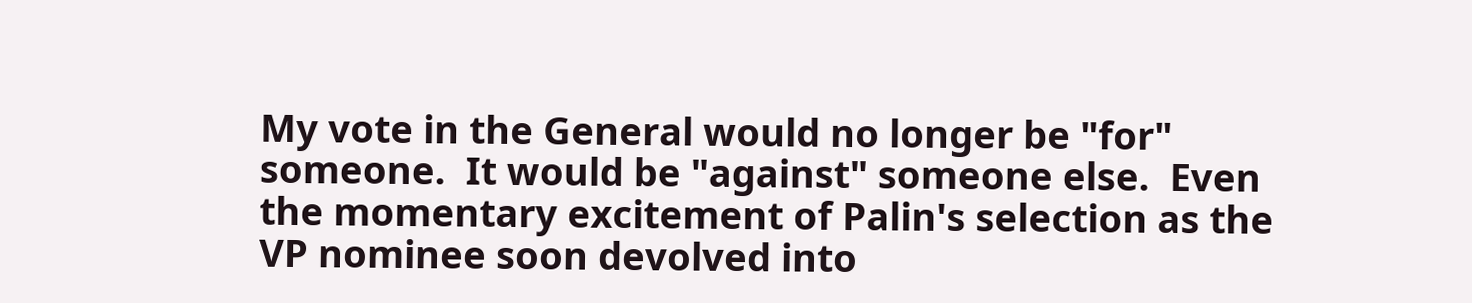My vote in the General would no longer be "for" someone.  It would be "against" someone else.  Even the momentary excitement of Palin's selection as the VP nominee soon devolved into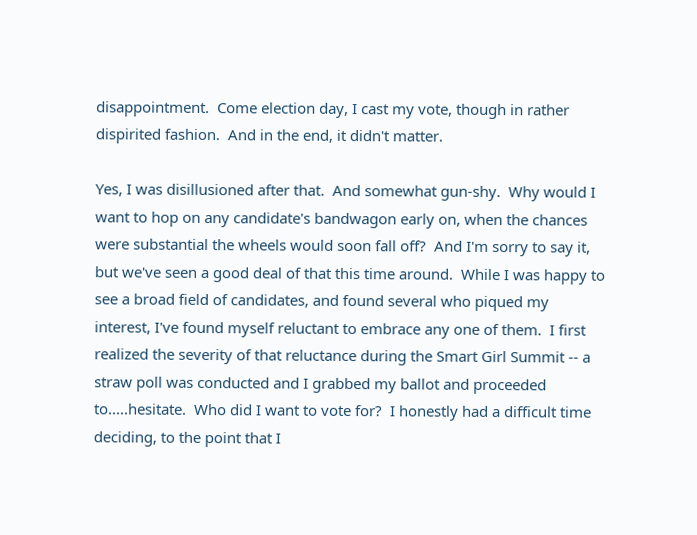disappointment.  Come election day, I cast my vote, though in rather dispirited fashion.  And in the end, it didn't matter.

Yes, I was disillusioned after that.  And somewhat gun-shy.  Why would I want to hop on any candidate's bandwagon early on, when the chances were substantial the wheels would soon fall off?  And I'm sorry to say it, but we've seen a good deal of that this time around.  While I was happy to see a broad field of candidates, and found several who piqued my interest, I've found myself reluctant to embrace any one of them.  I first realized the severity of that reluctance during the Smart Girl Summit -- a straw poll was conducted and I grabbed my ballot and proceeded to.....hesitate.  Who did I want to vote for?  I honestly had a difficult time deciding, to the point that I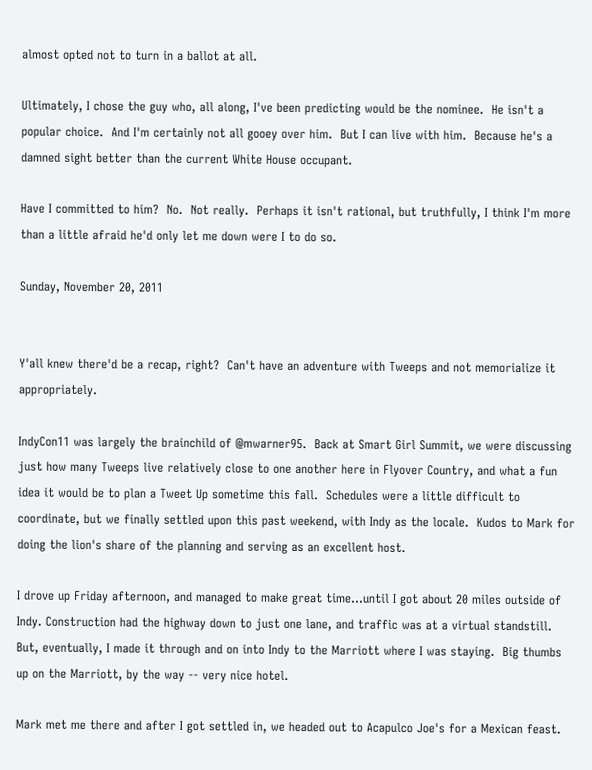almost opted not to turn in a ballot at all.

Ultimately, I chose the guy who, all along, I've been predicting would be the nominee.  He isn't a popular choice.  And I'm certainly not all gooey over him.  But I can live with him.  Because he's a damned sight better than the current White House occupant.

Have I committed to him?  No.  Not really.  Perhaps it isn't rational, but truthfully, I think I'm more than a little afraid he'd only let me down were I to do so.

Sunday, November 20, 2011


Y'all knew there'd be a recap, right?  Can't have an adventure with Tweeps and not memorialize it appropriately.

IndyCon11 was largely the brainchild of @mwarner95.  Back at Smart Girl Summit, we were discussing just how many Tweeps live relatively close to one another here in Flyover Country, and what a fun idea it would be to plan a Tweet Up sometime this fall.  Schedules were a little difficult to coordinate, but we finally settled upon this past weekend, with Indy as the locale.  Kudos to Mark for doing the lion's share of the planning and serving as an excellent host.

I drove up Friday afternoon, and managed to make great time...until I got about 20 miles outside of Indy. Construction had the highway down to just one lane, and traffic was at a virtual standstill.  But, eventually, I made it through and on into Indy to the Marriott where I was staying.  Big thumbs up on the Marriott, by the way -- very nice hotel.

Mark met me there and after I got settled in, we headed out to Acapulco Joe's for a Mexican feast.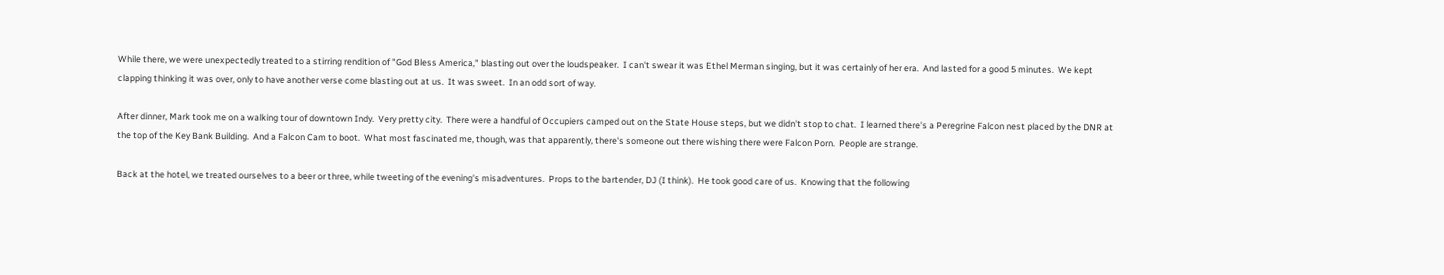While there, we were unexpectedly treated to a stirring rendition of "God Bless America," blasting out over the loudspeaker.  I can't swear it was Ethel Merman singing, but it was certainly of her era.  And lasted for a good 5 minutes.  We kept clapping thinking it was over, only to have another verse come blasting out at us.  It was sweet.  In an odd sort of way.

After dinner, Mark took me on a walking tour of downtown Indy.  Very pretty city.  There were a handful of Occupiers camped out on the State House steps, but we didn't stop to chat.  I learned there's a Peregrine Falcon nest placed by the DNR at the top of the Key Bank Building.  And a Falcon Cam to boot.  What most fascinated me, though, was that apparently, there's someone out there wishing there were Falcon Porn.  People are strange.

Back at the hotel, we treated ourselves to a beer or three, while tweeting of the evening's misadventures.  Props to the bartender, DJ (I think).  He took good care of us.  Knowing that the following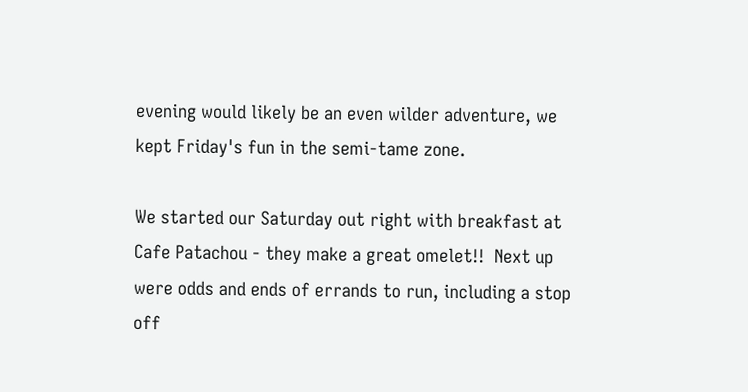evening would likely be an even wilder adventure, we kept Friday's fun in the semi-tame zone.

We started our Saturday out right with breakfast at Cafe Patachou - they make a great omelet!!  Next up were odds and ends of errands to run, including a stop off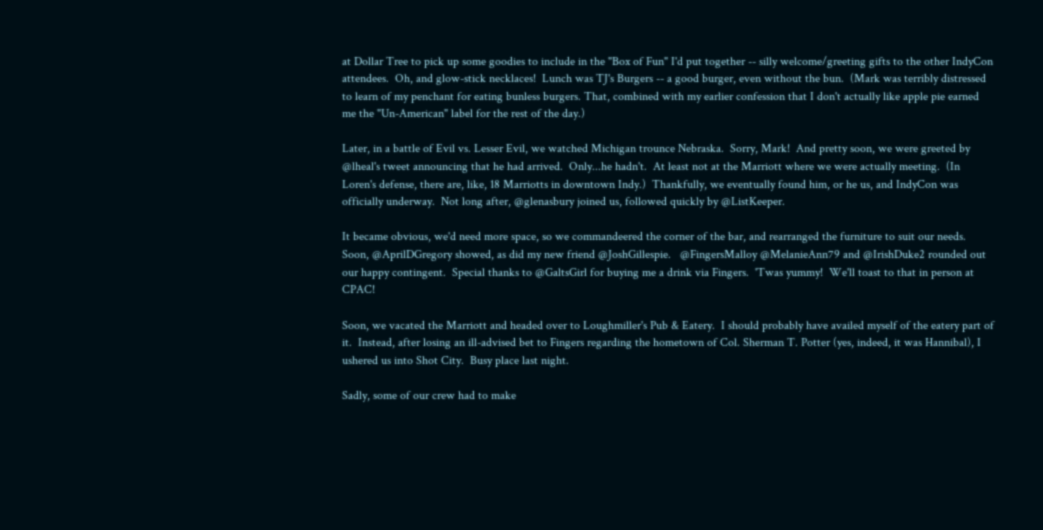at Dollar Tree to pick up some goodies to include in the "Box of Fun" I'd put together -- silly welcome/greeting gifts to the other IndyCon attendees.  Oh, and glow-stick necklaces!  Lunch was TJ's Burgers -- a good burger, even without the bun.  (Mark was terribly distressed to learn of my penchant for eating bunless burgers. That, combined with my earlier confession that I don't actually like apple pie earned me the "Un-American" label for the rest of the day.)

Later, in a battle of Evil vs. Lesser Evil, we watched Michigan trounce Nebraska.  Sorry, Mark!  And pretty soon, we were greeted by @lheal's tweet announcing that he had arrived.  Only...he hadn't.  At least not at the Marriott where we were actually meeting.  (In Loren's defense, there are, like, 18 Marriotts in downtown Indy.)  Thankfully, we eventually found him, or he us, and IndyCon was officially underway.  Not long after, @glenasbury joined us, followed quickly by @ListKeeper.

It became obvious, we'd need more space, so we commandeered the corner of the bar, and rearranged the furniture to suit our needs.  Soon, @AprilDGregory showed, as did my new friend @JoshGillespie.   @FingersMalloy @MelanieAnn79 and @IrishDuke2 rounded out our happy contingent.  Special thanks to @GaltsGirl for buying me a drink via Fingers.  'Twas yummy!  We'll toast to that in person at CPAC!

Soon, we vacated the Marriott and headed over to Loughmiller's Pub & Eatery.  I should probably have availed myself of the eatery part of it.  Instead, after losing an ill-advised bet to Fingers regarding the hometown of Col. Sherman T. Potter (yes, indeed, it was Hannibal), I ushered us into Shot City.  Busy place last night.

Sadly, some of our crew had to make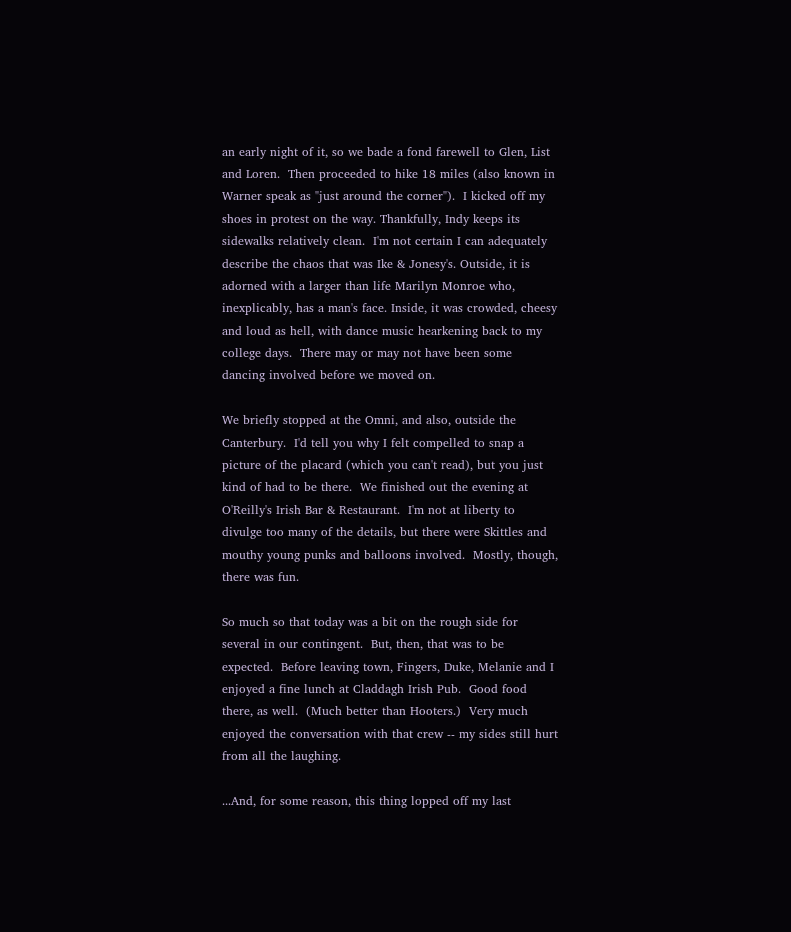an early night of it, so we bade a fond farewell to Glen, List and Loren.  Then proceeded to hike 18 miles (also known in Warner speak as "just around the corner").  I kicked off my shoes in protest on the way. Thankfully, Indy keeps its sidewalks relatively clean.  I'm not certain I can adequately describe the chaos that was Ike & Jonesy's. Outside, it is adorned with a larger than life Marilyn Monroe who, inexplicably, has a man's face. Inside, it was crowded, cheesy and loud as hell, with dance music hearkening back to my college days.  There may or may not have been some dancing involved before we moved on.

We briefly stopped at the Omni, and also, outside the Canterbury.  I'd tell you why I felt compelled to snap a picture of the placard (which you can't read), but you just kind of had to be there.  We finished out the evening at O'Reilly's Irish Bar & Restaurant.  I'm not at liberty to divulge too many of the details, but there were Skittles and mouthy young punks and balloons involved.  Mostly, though, there was fun.

So much so that today was a bit on the rough side for several in our contingent.  But, then, that was to be expected.  Before leaving town, Fingers, Duke, Melanie and I enjoyed a fine lunch at Claddagh Irish Pub.  Good food there, as well.  (Much better than Hooters.)  Very much enjoyed the conversation with that crew -- my sides still hurt from all the laughing.

...And, for some reason, this thing lopped off my last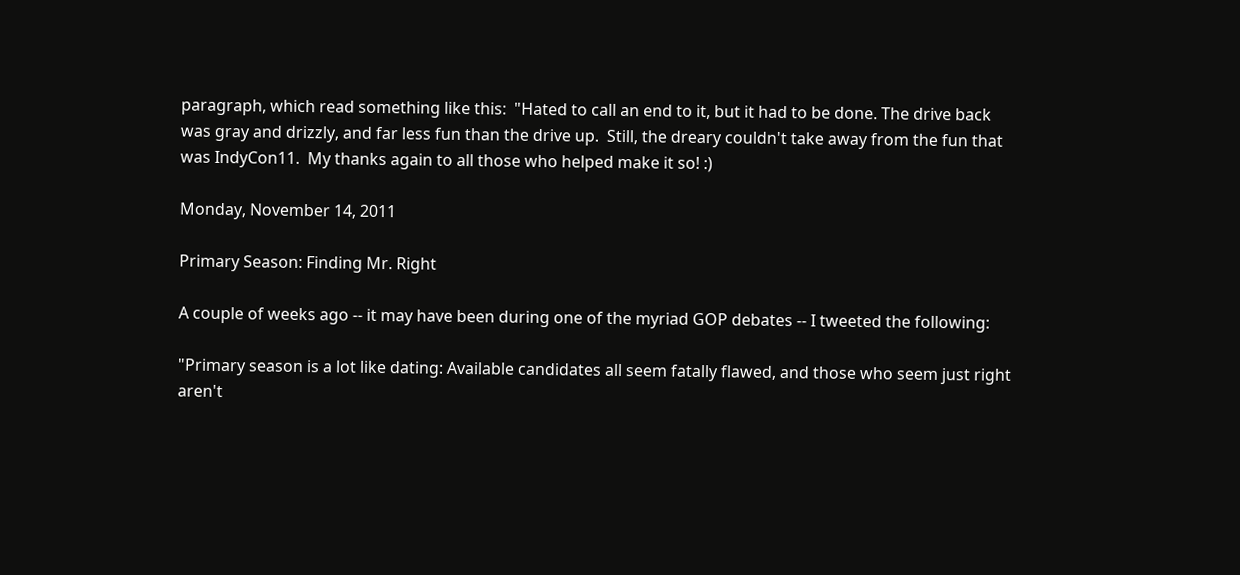paragraph, which read something like this:  "Hated to call an end to it, but it had to be done. The drive back was gray and drizzly, and far less fun than the drive up.  Still, the dreary couldn't take away from the fun that was IndyCon11.  My thanks again to all those who helped make it so! :)

Monday, November 14, 2011

Primary Season: Finding Mr. Right

A couple of weeks ago -- it may have been during one of the myriad GOP debates -- I tweeted the following:

"Primary season is a lot like dating: Available candidates all seem fatally flawed, and those who seem just right aren't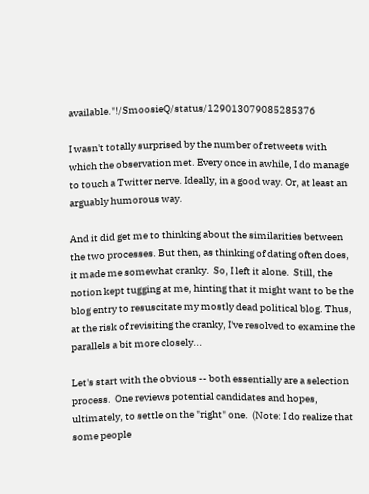available."!/SmoosieQ/status/129013079085285376

I wasn't totally surprised by the number of retweets with which the observation met. Every once in awhile, I do manage to touch a Twitter nerve. Ideally, in a good way. Or, at least an arguably humorous way.

And it did get me to thinking about the similarities between the two processes. But then, as thinking of dating often does, it made me somewhat cranky.  So, I left it alone.  Still, the notion kept tugging at me, hinting that it might want to be the blog entry to resuscitate my mostly dead political blog. Thus, at the risk of revisiting the cranky, I've resolved to examine the parallels a bit more closely...

Let's start with the obvious -- both essentially are a selection process.  One reviews potential candidates and hopes, ultimately, to settle on the "right" one.  (Note: I do realize that some people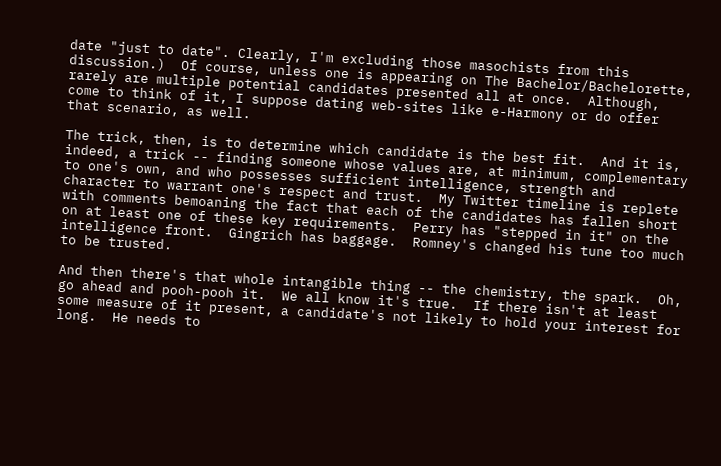date "just to date". Clearly, I'm excluding those masochists from this discussion.)  Of course, unless one is appearing on The Bachelor/Bachelorette, rarely are multiple potential candidates presented all at once.  Although, come to think of it, I suppose dating web-sites like e-Harmony or do offer that scenario, as well.

The trick, then, is to determine which candidate is the best fit.  And it is, indeed, a trick -- finding someone whose values are, at minimum, complementary to one's own, and who possesses sufficient intelligence, strength and character to warrant one's respect and trust.  My Twitter timeline is replete with comments bemoaning the fact that each of the candidates has fallen short on at least one of these key requirements.  Perry has "stepped in it" on the intelligence front.  Gingrich has baggage.  Romney's changed his tune too much to be trusted.

And then there's that whole intangible thing -- the chemistry, the spark.  Oh, go ahead and pooh-pooh it.  We all know it's true.  If there isn't at least some measure of it present, a candidate's not likely to hold your interest for long.  He needs to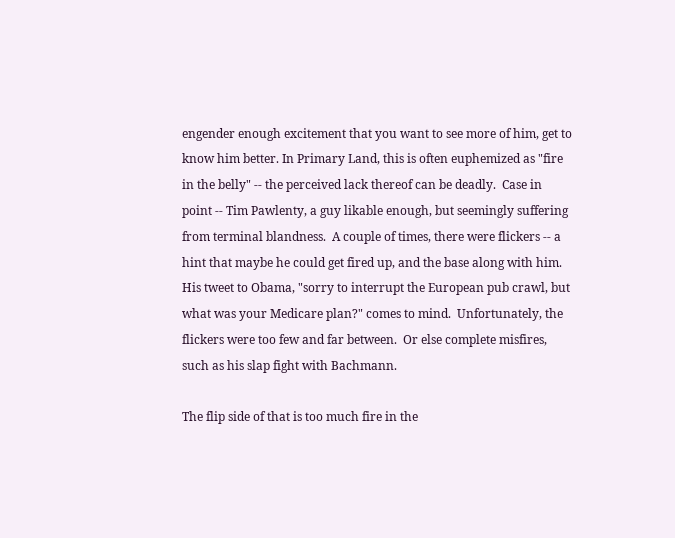engender enough excitement that you want to see more of him, get to know him better. In Primary Land, this is often euphemized as "fire in the belly" -- the perceived lack thereof can be deadly.  Case in point -- Tim Pawlenty, a guy likable enough, but seemingly suffering from terminal blandness.  A couple of times, there were flickers -- a hint that maybe he could get fired up, and the base along with him.  His tweet to Obama, "sorry to interrupt the European pub crawl, but what was your Medicare plan?" comes to mind.  Unfortunately, the flickers were too few and far between.  Or else complete misfires, such as his slap fight with Bachmann.

The flip side of that is too much fire in the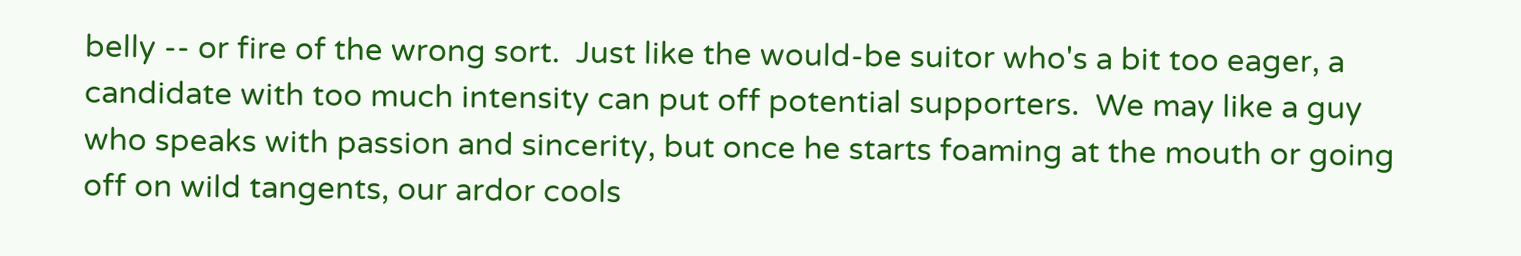belly -- or fire of the wrong sort.  Just like the would-be suitor who's a bit too eager, a candidate with too much intensity can put off potential supporters.  We may like a guy who speaks with passion and sincerity, but once he starts foaming at the mouth or going off on wild tangents, our ardor cools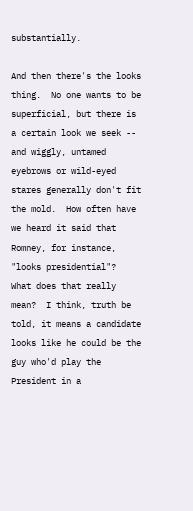substantially.

And then there's the looks thing.  No one wants to be superficial, but there is a certain look we seek -- and wiggly, untamed eyebrows or wild-eyed stares generally don't fit the mold.  How often have we heard it said that Romney, for instance, "looks presidential"?  What does that really mean?  I think, truth be told, it means a candidate looks like he could be the guy who'd play the President in a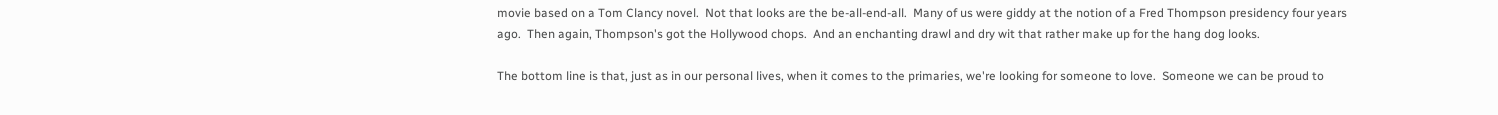movie based on a Tom Clancy novel.  Not that looks are the be-all-end-all.  Many of us were giddy at the notion of a Fred Thompson presidency four years ago.  Then again, Thompson's got the Hollywood chops.  And an enchanting drawl and dry wit that rather make up for the hang dog looks.

The bottom line is that, just as in our personal lives, when it comes to the primaries, we're looking for someone to love.  Someone we can be proud to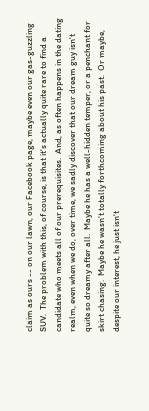claim as ours -- on our lawn, our Facebook page, maybe even our gas-guzzling SUV.  The problem with this, of course, is that it's actually quite rare to find a candidate who meets all of our prerequisites.  And, as often happens in the dating realm, even when we do, over time, we sadly discover that our dream guy isn't quite so dreamy after all.  Maybe he has a well-hidden temper, or a penchant for skirt chasing.  Maybe he wasn't totally forthcoming about his past.  Or maybe, despite our interest, he just isn't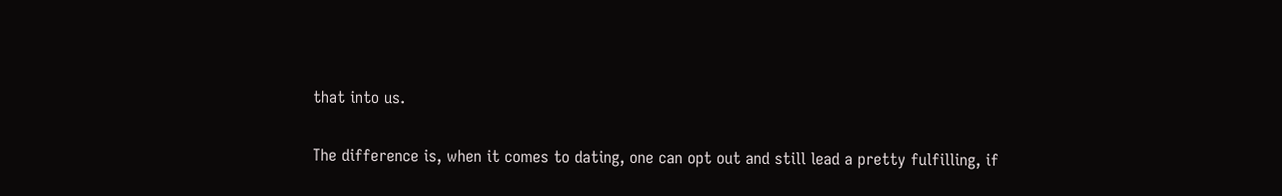that into us.

The difference is, when it comes to dating, one can opt out and still lead a pretty fulfilling, if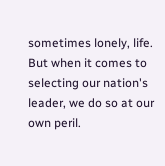sometimes lonely, life.  But when it comes to selecting our nation's leader, we do so at our own peril.